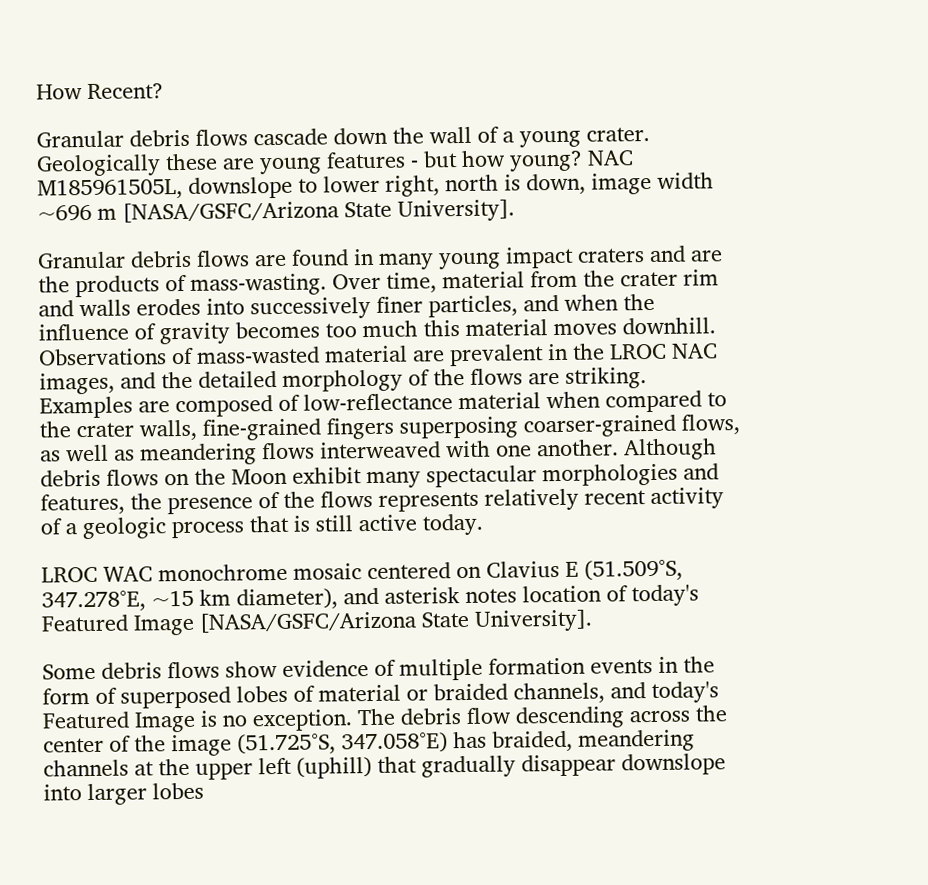How Recent?

Granular debris flows cascade down the wall of a young crater. Geologically these are young features - but how young? NAC M185961505L, downslope to lower right, north is down, image width ~696 m [NASA/GSFC/Arizona State University].

Granular debris flows are found in many young impact craters and are the products of mass-wasting. Over time, material from the crater rim and walls erodes into successively finer particles, and when the influence of gravity becomes too much this material moves downhill. Observations of mass-wasted material are prevalent in the LROC NAC images, and the detailed morphology of the flows are striking. Examples are composed of low-reflectance material when compared to the crater walls, fine-grained fingers superposing coarser-grained flows, as well as meandering flows interweaved with one another. Although debris flows on the Moon exhibit many spectacular morphologies and features, the presence of the flows represents relatively recent activity of a geologic process that is still active today.

LROC WAC monochrome mosaic centered on Clavius E (51.509°S, 347.278°E, ~15 km diameter), and asterisk notes location of today's Featured Image [NASA/GSFC/Arizona State University].

Some debris flows show evidence of multiple formation events in the form of superposed lobes of material or braided channels, and today's Featured Image is no exception. The debris flow descending across the center of the image (51.725°S, 347.058°E) has braided, meandering channels at the upper left (uphill) that gradually disappear downslope into larger lobes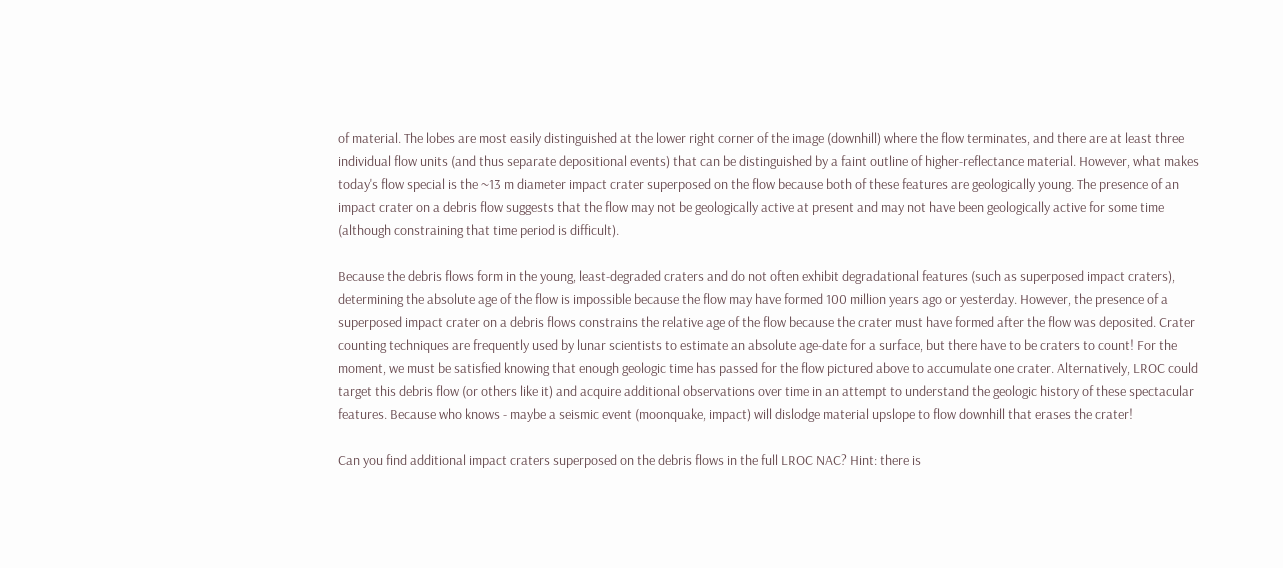of material. The lobes are most easily distinguished at the lower right corner of the image (downhill) where the flow terminates, and there are at least three individual flow units (and thus separate depositional events) that can be distinguished by a faint outline of higher-reflectance material. However, what makes today's flow special is the ~13 m diameter impact crater superposed on the flow because both of these features are geologically young. The presence of an impact crater on a debris flow suggests that the flow may not be geologically active at present and may not have been geologically active for some time (although constraining that time period is difficult).

Because the debris flows form in the young, least-degraded craters and do not often exhibit degradational features (such as superposed impact craters), determining the absolute age of the flow is impossible because the flow may have formed 100 million years ago or yesterday. However, the presence of a superposed impact crater on a debris flows constrains the relative age of the flow because the crater must have formed after the flow was deposited. Crater counting techniques are frequently used by lunar scientists to estimate an absolute age-date for a surface, but there have to be craters to count! For the moment, we must be satisfied knowing that enough geologic time has passed for the flow pictured above to accumulate one crater. Alternatively, LROC could target this debris flow (or others like it) and acquire additional observations over time in an attempt to understand the geologic history of these spectacular features. Because who knows - maybe a seismic event (moonquake, impact) will dislodge material upslope to flow downhill that erases the crater!

Can you find additional impact craters superposed on the debris flows in the full LROC NAC? Hint: there is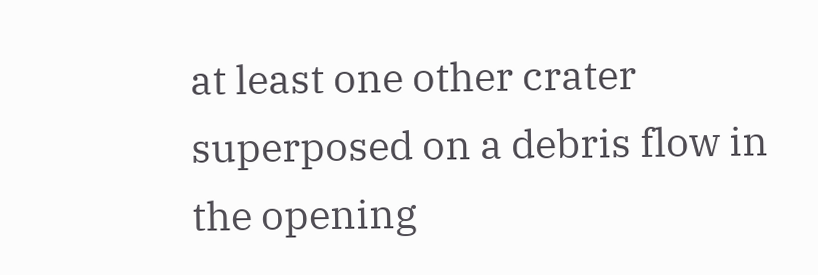at least one other crater superposed on a debris flow in the opening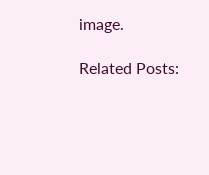image.

Related Posts: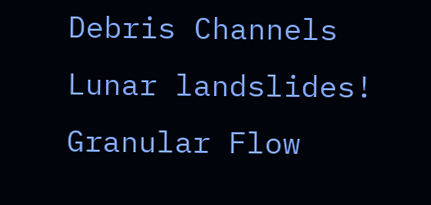Debris Channels
Lunar landslides!
Granular Flow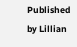Published by Lillian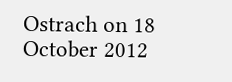Ostrach on 18 October 2012